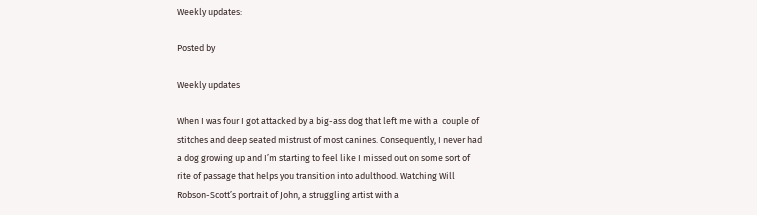Weekly updates:

Posted by

Weekly updates

When I was four I got attacked by a big-ass dog that left me with a  couple of stitches and deep seated mistrust of most canines. Consequently, I never had a dog growing up and I’m starting to feel like I missed out on some sort of rite of passage that helps you transition into adulthood. Watching Will Robson-Scott’s portrait of John, a struggling artist with a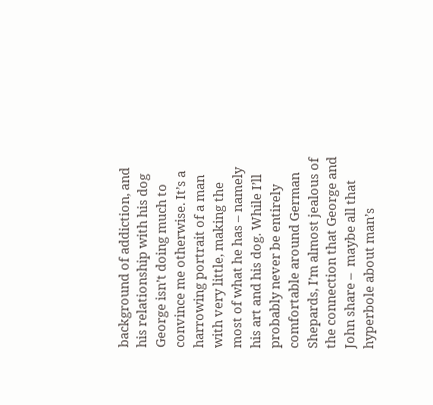background of addiction, and his relationship with his dog George isn’t doing much to convince me otherwise. It’s a harrowing portrait of a man with very little, making the most of what he has – namely his art and his dog. While I’ll probably never be entirely comfortable around German Shepards, I’m almost jealous of the connection that George and John share –  maybe all that hyperbole about man’s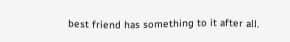best friend has something to it after all.